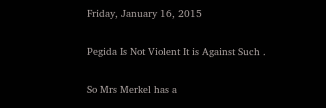Friday, January 16, 2015

Pegida Is Not Violent It is Against Such .

So Mrs Merkel has a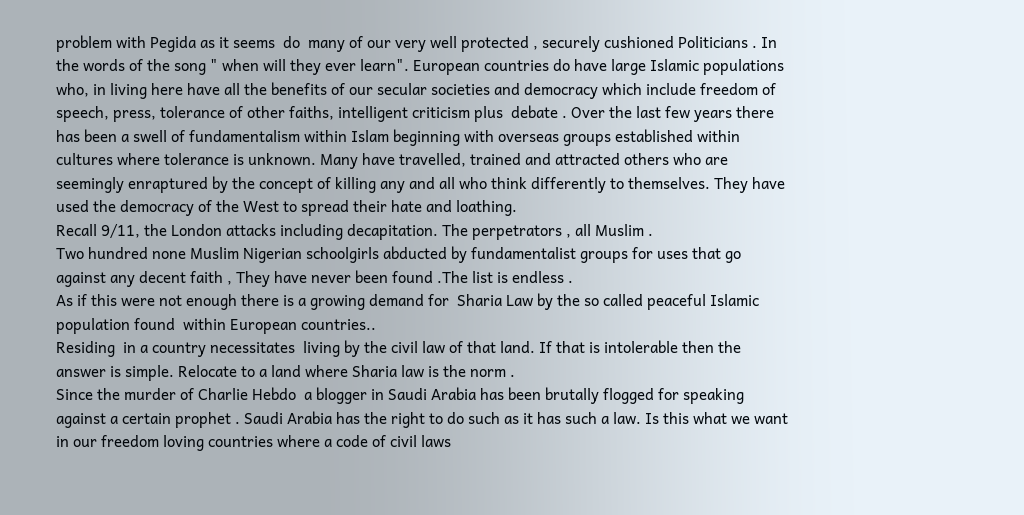problem with Pegida as it seems  do  many of our very well protected , securely cushioned Politicians . In  the words of the song " when will they ever learn". European countries do have large Islamic populations who, in living here have all the benefits of our secular societies and democracy which include freedom of speech, press, tolerance of other faiths, intelligent criticism plus  debate . Over the last few years there has been a swell of fundamentalism within Islam beginning with overseas groups established within cultures where tolerance is unknown. Many have travelled, trained and attracted others who are seemingly enraptured by the concept of killing any and all who think differently to themselves. They have used the democracy of the West to spread their hate and loathing.
Recall 9/11, the London attacks including decapitation. The perpetrators , all Muslim .
Two hundred none Muslim Nigerian schoolgirls abducted by fundamentalist groups for uses that go against any decent faith , They have never been found .The list is endless .
As if this were not enough there is a growing demand for  Sharia Law by the so called peaceful Islamic population found  within European countries..
Residing  in a country necessitates  living by the civil law of that land. If that is intolerable then the answer is simple. Relocate to a land where Sharia law is the norm .
Since the murder of Charlie Hebdo  a blogger in Saudi Arabia has been brutally flogged for speaking against a certain prophet . Saudi Arabia has the right to do such as it has such a law. Is this what we want  in our freedom loving countries where a code of civil laws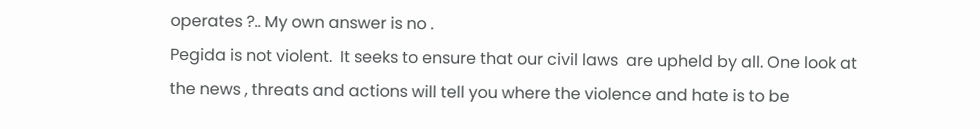operates ?.. My own answer is no .
Pegida is not violent.  It seeks to ensure that our civil laws  are upheld by all. One look at the news , threats and actions will tell you where the violence and hate is to be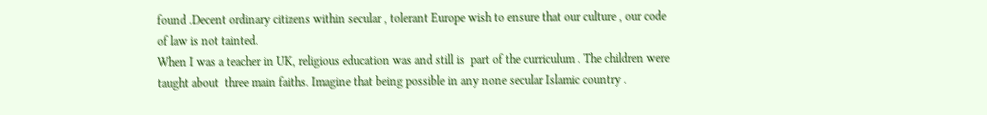found .Decent ordinary citizens within secular , tolerant Europe wish to ensure that our culture , our code of law is not tainted.
When I was a teacher in UK, religious education was and still is  part of the curriculum . The children were taught about  three main faiths. Imagine that being possible in any none secular Islamic country .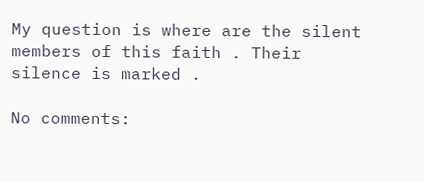My question is where are the silent members of this faith . Their silence is marked .

No comments: